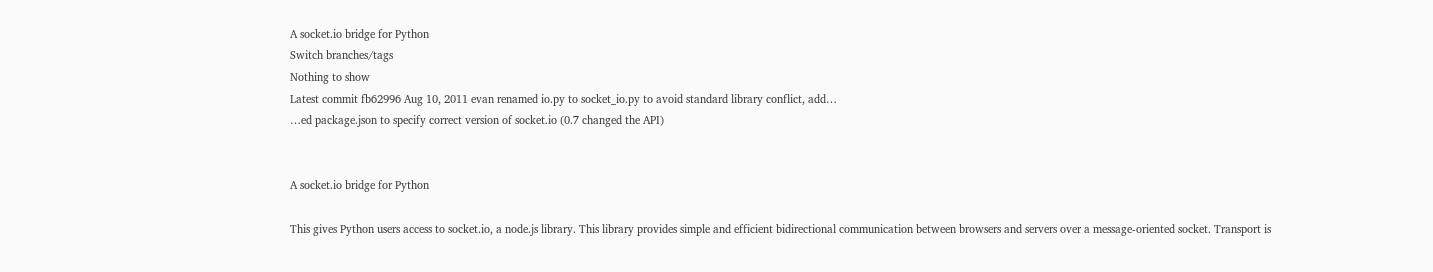A socket.io bridge for Python
Switch branches/tags
Nothing to show
Latest commit fb62996 Aug 10, 2011 evan renamed io.py to socket_io.py to avoid standard library conflict, add…
…ed package.json to specify correct version of socket.io (0.7 changed the API)


A socket.io bridge for Python

This gives Python users access to socket.io, a node.js library. This library provides simple and efficient bidirectional communication between browsers and servers over a message-oriented socket. Transport is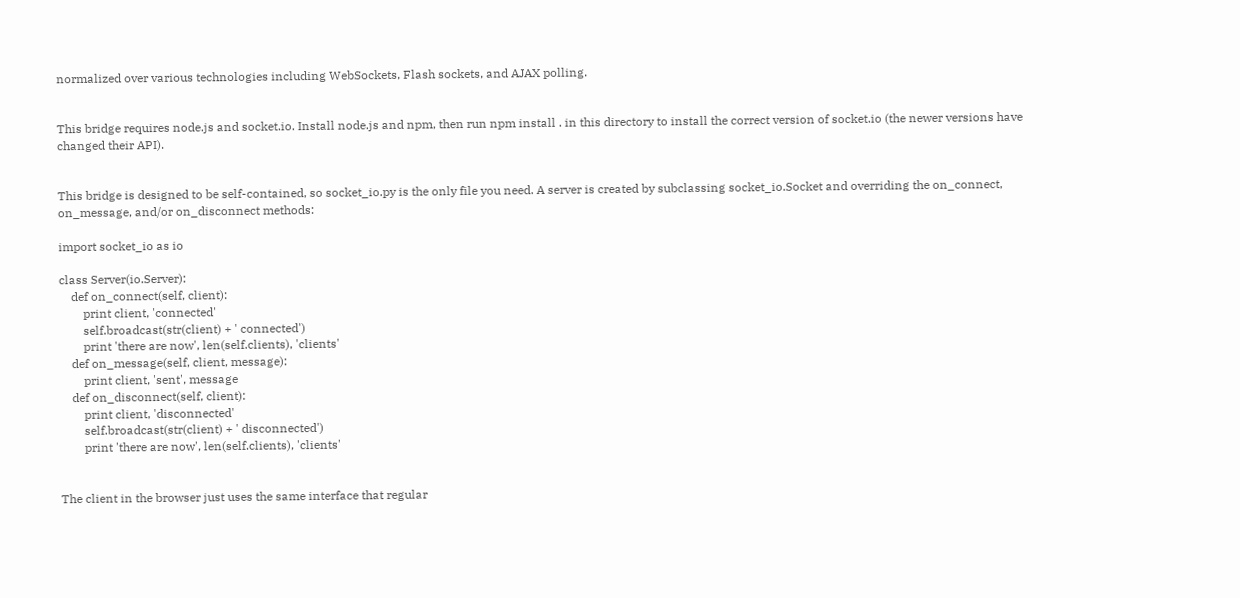normalized over various technologies including WebSockets, Flash sockets, and AJAX polling.


This bridge requires node.js and socket.io. Install node.js and npm, then run npm install . in this directory to install the correct version of socket.io (the newer versions have changed their API).


This bridge is designed to be self-contained, so socket_io.py is the only file you need. A server is created by subclassing socket_io.Socket and overriding the on_connect, on_message, and/or on_disconnect methods:

import socket_io as io

class Server(io.Server):
    def on_connect(self, client):
        print client, 'connected'
        self.broadcast(str(client) + ' connected')
        print 'there are now', len(self.clients), 'clients'
    def on_message(self, client, message):
        print client, 'sent', message
    def on_disconnect(self, client):
        print client, 'disconnected'
        self.broadcast(str(client) + ' disconnected')
        print 'there are now', len(self.clients), 'clients'


The client in the browser just uses the same interface that regular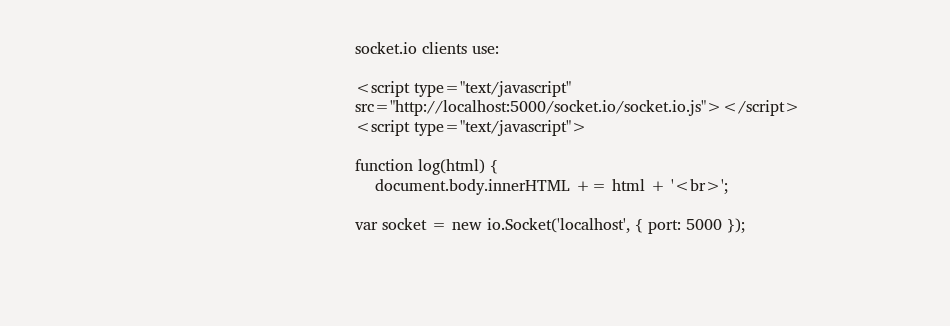socket.io clients use:

<script type="text/javascript" src="http://localhost:5000/socket.io/socket.io.js"></script>
<script type="text/javascript">

function log(html) {
    document.body.innerHTML += html + '<br>';

var socket = new io.Socket('localhost', { port: 5000 });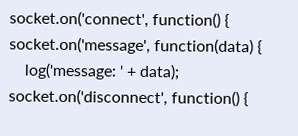socket.on('connect', function() {
socket.on('message', function(data) {
    log('message: ' + data);
socket.on('disconnect', function() {